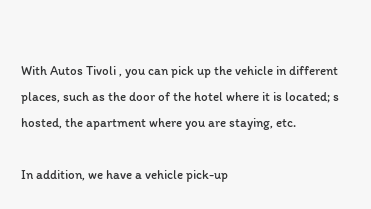With Autos Tivoli , you can pick up the vehicle in different places, such as the door of the hotel where it is located; s hosted, the apartment where you are staying, etc.

In addition, we have a vehicle pick-up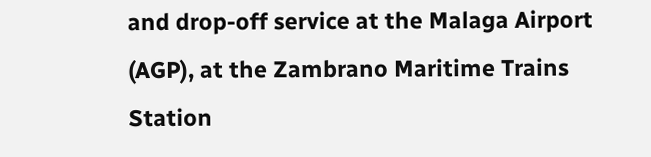and drop-off service at the Malaga Airport (AGP), at the Zambrano Maritime Trains Station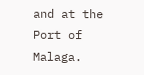and at the Port of Malaga.